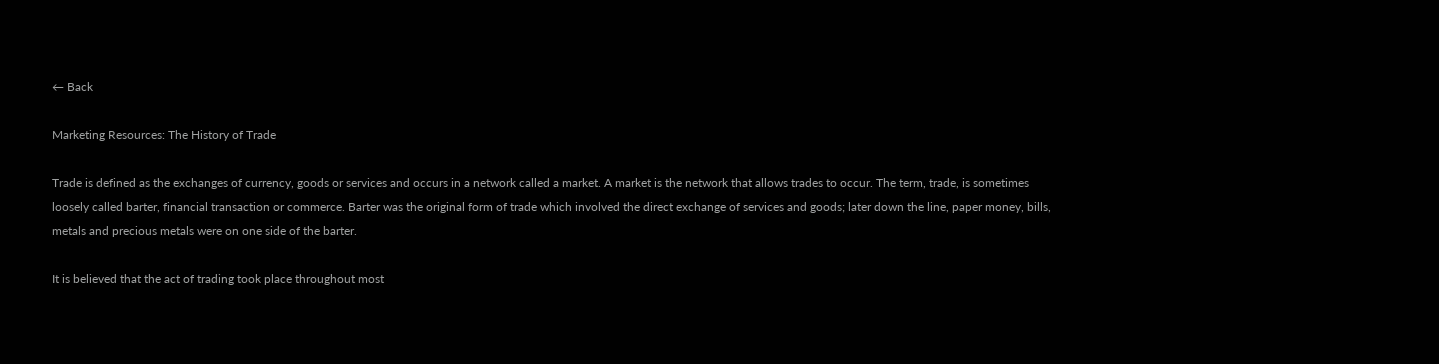← Back

Marketing Resources: The History of Trade

Trade is defined as the exchanges of currency, goods or services and occurs in a network called a market. A market is the network that allows trades to occur. The term, trade, is sometimes loosely called barter, financial transaction or commerce. Barter was the original form of trade which involved the direct exchange of services and goods; later down the line, paper money, bills, metals and precious metals were on one side of the barter.

It is believed that the act of trading took place throughout most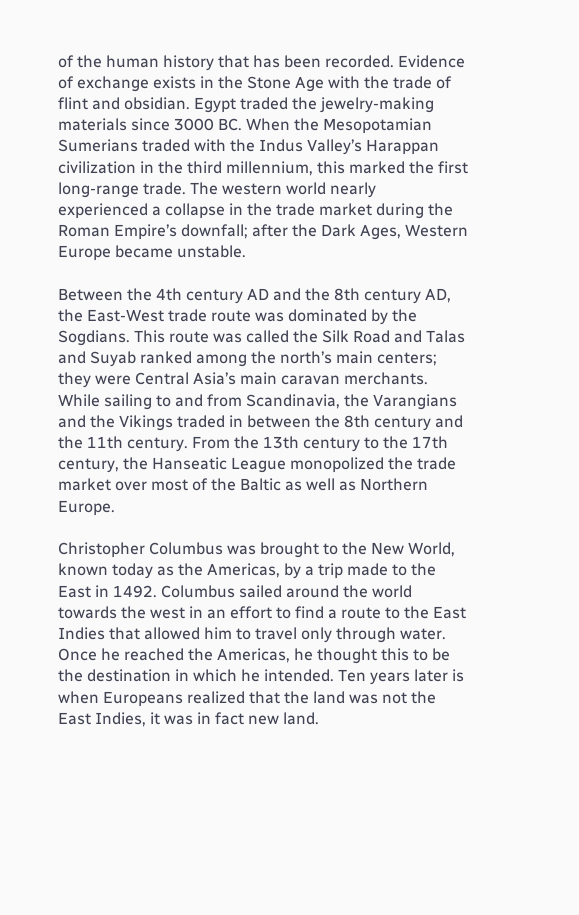of the human history that has been recorded. Evidence of exchange exists in the Stone Age with the trade of flint and obsidian. Egypt traded the jewelry-making materials since 3000 BC. When the Mesopotamian Sumerians traded with the Indus Valley’s Harappan civilization in the third millennium, this marked the first long-range trade. The western world nearly experienced a collapse in the trade market during the Roman Empire’s downfall; after the Dark Ages, Western Europe became unstable.

Between the 4th century AD and the 8th century AD, the East-West trade route was dominated by the Sogdians. This route was called the Silk Road and Talas and Suyab ranked among the north’s main centers; they were Central Asia’s main caravan merchants. While sailing to and from Scandinavia, the Varangians and the Vikings traded in between the 8th century and the 11th century. From the 13th century to the 17th century, the Hanseatic League monopolized the trade market over most of the Baltic as well as Northern Europe.

Christopher Columbus was brought to the New World, known today as the Americas, by a trip made to the East in 1492. Columbus sailed around the world towards the west in an effort to find a route to the East Indies that allowed him to travel only through water. Once he reached the Americas, he thought this to be the destination in which he intended. Ten years later is when Europeans realized that the land was not the East Indies, it was in fact new land.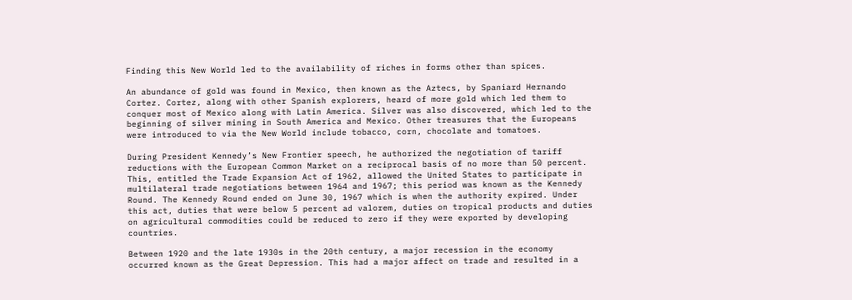Finding this New World led to the availability of riches in forms other than spices.

An abundance of gold was found in Mexico, then known as the Aztecs, by Spaniard Hernando Cortez. Cortez, along with other Spanish explorers, heard of more gold which led them to conquer most of Mexico along with Latin America. Silver was also discovered, which led to the beginning of silver mining in South America and Mexico. Other treasures that the Europeans were introduced to via the New World include tobacco, corn, chocolate and tomatoes.

During President Kennedy’s New Frontier speech, he authorized the negotiation of tariff reductions with the European Common Market on a reciprocal basis of no more than 50 percent. This, entitled the Trade Expansion Act of 1962, allowed the United States to participate in multilateral trade negotiations between 1964 and 1967; this period was known as the Kennedy Round. The Kennedy Round ended on June 30, 1967 which is when the authority expired. Under this act, duties that were below 5 percent ad valorem, duties on tropical products and duties on agricultural commodities could be reduced to zero if they were exported by developing countries.

Between 1920 and the late 1930s in the 20th century, a major recession in the economy occurred known as the Great Depression. This had a major affect on trade and resulted in a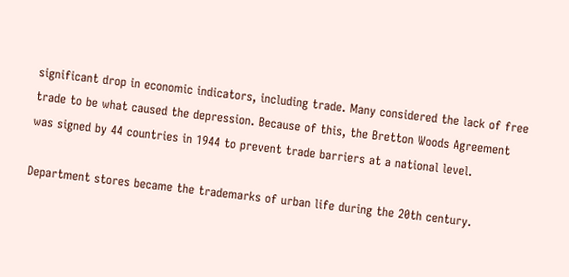significant drop in economic indicators, including trade. Many considered the lack of free trade to be what caused the depression. Because of this, the Bretton Woods Agreement was signed by 44 countries in 1944 to prevent trade barriers at a national level.

Department stores became the trademarks of urban life during the 20th century.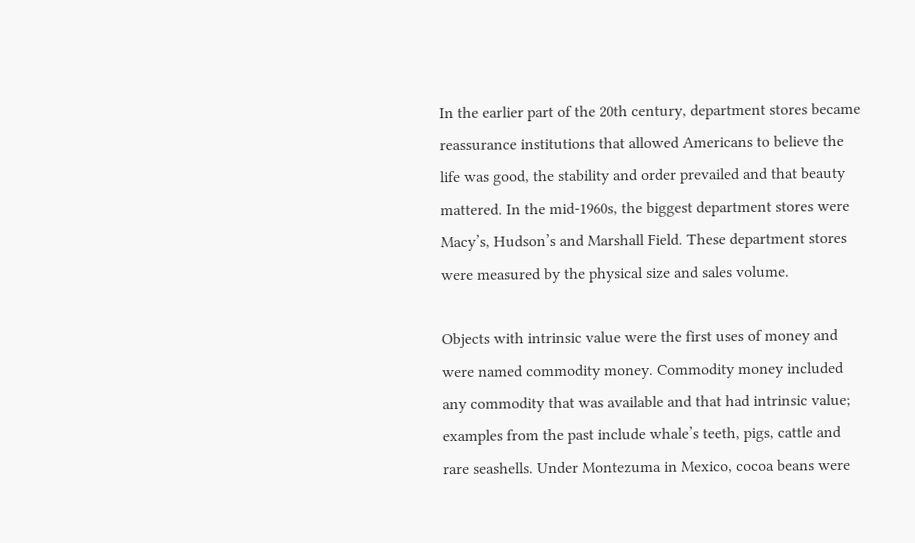In the earlier part of the 20th century, department stores became reassurance institutions that allowed Americans to believe the life was good, the stability and order prevailed and that beauty mattered. In the mid-1960s, the biggest department stores were Macy’s, Hudson’s and Marshall Field. These department stores were measured by the physical size and sales volume.

Objects with intrinsic value were the first uses of money and were named commodity money. Commodity money included any commodity that was available and that had intrinsic value; examples from the past include whale’s teeth, pigs, cattle and rare seashells. Under Montezuma in Mexico, cocoa beans were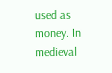used as money. In medieval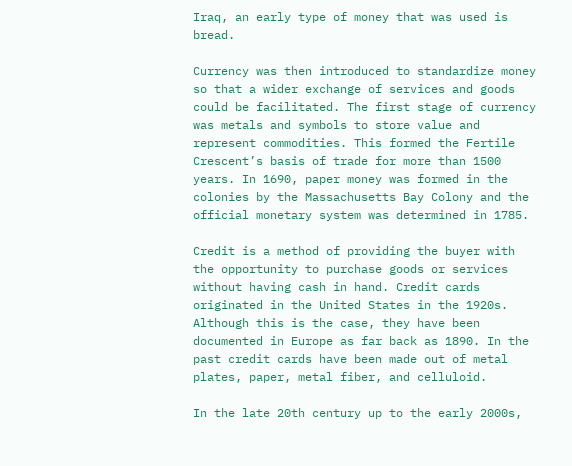Iraq, an early type of money that was used is bread.

Currency was then introduced to standardize money so that a wider exchange of services and goods could be facilitated. The first stage of currency was metals and symbols to store value and represent commodities. This formed the Fertile Crescent’s basis of trade for more than 1500 years. In 1690, paper money was formed in the colonies by the Massachusetts Bay Colony and the official monetary system was determined in 1785.

Credit is a method of providing the buyer with the opportunity to purchase goods or services without having cash in hand. Credit cards originated in the United States in the 1920s. Although this is the case, they have been documented in Europe as far back as 1890. In the past credit cards have been made out of metal plates, paper, metal fiber, and celluloid.

In the late 20th century up to the early 2000s,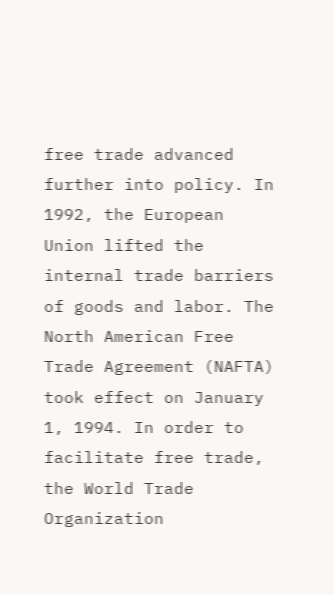free trade advanced further into policy. In 1992, the European Union lifted the internal trade barriers of goods and labor. The North American Free Trade Agreement (NAFTA) took effect on January 1, 1994. In order to facilitate free trade, the World Trade Organization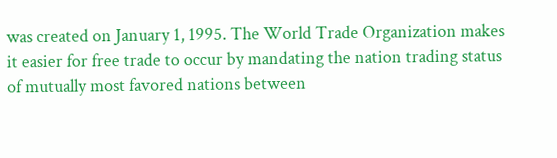was created on January 1, 1995. The World Trade Organization makes it easier for free trade to occur by mandating the nation trading status of mutually most favored nations between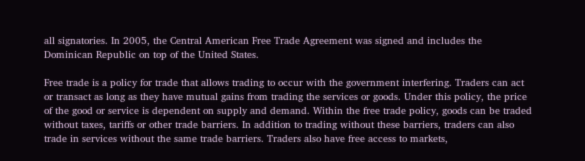all signatories. In 2005, the Central American Free Trade Agreement was signed and includes the Dominican Republic on top of the United States.

Free trade is a policy for trade that allows trading to occur with the government interfering. Traders can act or transact as long as they have mutual gains from trading the services or goods. Under this policy, the price of the good or service is dependent on supply and demand. Within the free trade policy, goods can be traded without taxes, tariffs or other trade barriers. In addition to trading without these barriers, traders can also trade in services without the same trade barriers. Traders also have free access to markets,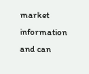market information and can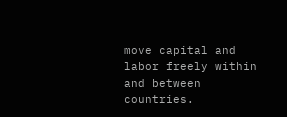move capital and labor freely within and between countries.